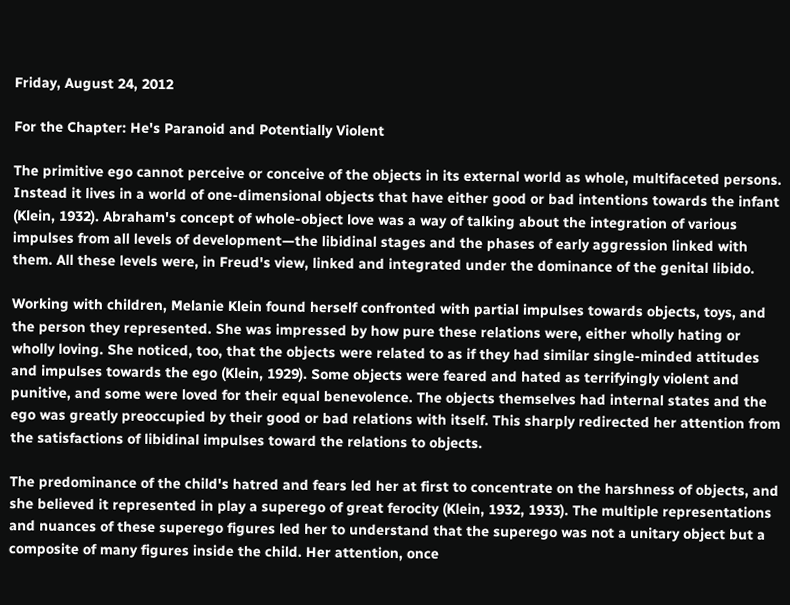Friday, August 24, 2012

For the Chapter: He's Paranoid and Potentially Violent

The primitive ego cannot perceive or conceive of the objects in its external world as whole, multifaceted persons. Instead it lives in a world of one-dimensional objects that have either good or bad intentions towards the infant (Klein, 1932). Abraham's concept of whole-object love was a way of talking about the integration of various impulses from all levels of development—the libidinal stages and the phases of early aggression linked with them. All these levels were, in Freud's view, linked and integrated under the dominance of the genital libido.

Working with children, Melanie Klein found herself confronted with partial impulses towards objects, toys, and the person they represented. She was impressed by how pure these relations were, either wholly hating or wholly loving. She noticed, too, that the objects were related to as if they had similar single-minded attitudes and impulses towards the ego (Klein, 1929). Some objects were feared and hated as terrifyingly violent and punitive, and some were loved for their equal benevolence. The objects themselves had internal states and the ego was greatly preoccupied by their good or bad relations with itself. This sharply redirected her attention from the satisfactions of libidinal impulses toward the relations to objects.

The predominance of the child's hatred and fears led her at first to concentrate on the harshness of objects, and she believed it represented in play a superego of great ferocity (Klein, 1932, 1933). The multiple representations and nuances of these superego figures led her to understand that the superego was not a unitary object but a composite of many figures inside the child. Her attention, once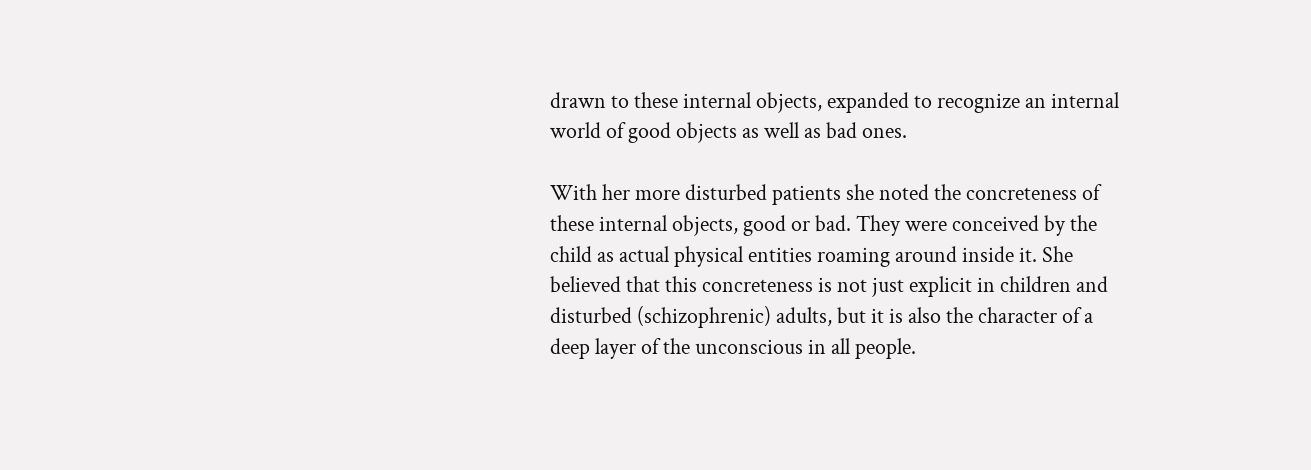drawn to these internal objects, expanded to recognize an internal world of good objects as well as bad ones.

With her more disturbed patients she noted the concreteness of these internal objects, good or bad. They were conceived by the child as actual physical entities roaming around inside it. She believed that this concreteness is not just explicit in children and disturbed (schizophrenic) adults, but it is also the character of a deep layer of the unconscious in all people.